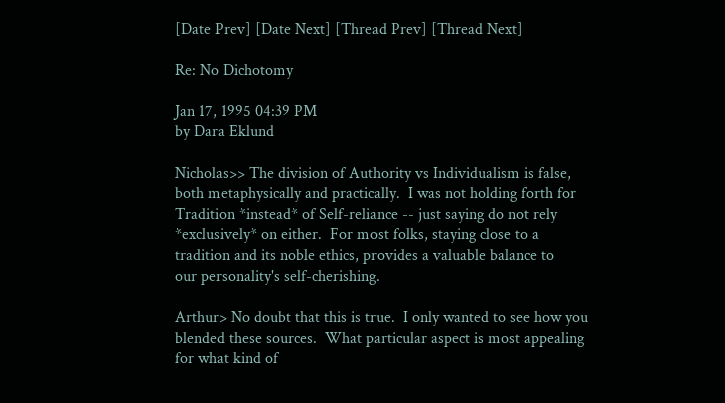[Date Prev] [Date Next] [Thread Prev] [Thread Next]

Re: No Dichotomy

Jan 17, 1995 04:39 PM
by Dara Eklund

Nicholas>> The division of Authority vs Individualism is false,
both metaphysically and practically.  I was not holding forth for
Tradition *instead* of Self-reliance -- just saying do not rely
*exclusively* on either.  For most folks, staying close to a
tradition and its noble ethics, provides a valuable balance to
our personality's self-cherishing.

Arthur> No doubt that this is true.  I only wanted to see how you
blended these sources.  What particular aspect is most appealing
for what kind of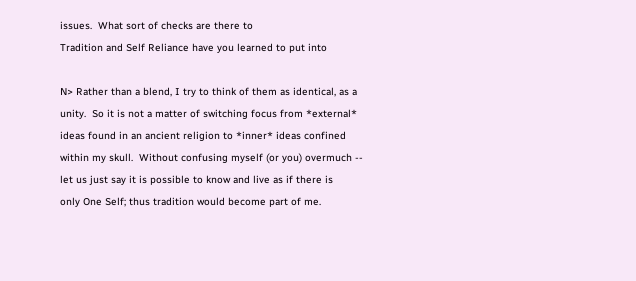issues.  What sort of checks are there to
Tradition and Self Reliance have you learned to put into

N> Rather than a blend, I try to think of them as identical, as a
unity.  So it is not a matter of switching focus from *external*
ideas found in an ancient religion to *inner* ideas confined
within my skull.  Without confusing myself (or you) overmuch --
let us just say it is possible to know and live as if there is
only One Self; thus tradition would become part of me.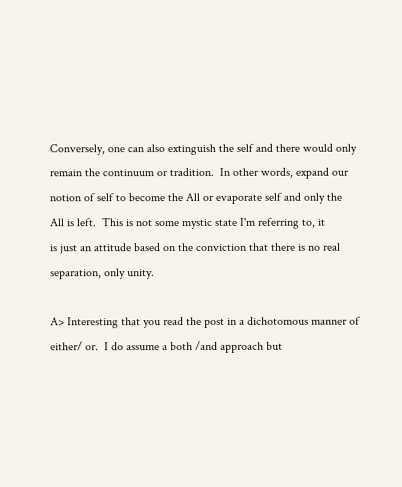Conversely, one can also extinguish the self and there would only
remain the continuum or tradition.  In other words, expand our
notion of self to become the All or evaporate self and only the
All is left.  This is not some mystic state I'm referring to, it
is just an attitude based on the conviction that there is no real
separation, only unity.

A> Interesting that you read the post in a dichotomous manner of
either/ or.  I do assume a both /and approach but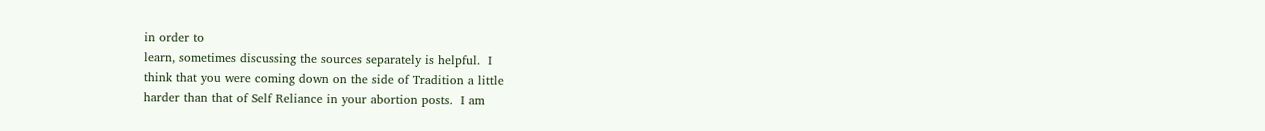in order to
learn, sometimes discussing the sources separately is helpful.  I
think that you were coming down on the side of Tradition a little
harder than that of Self Reliance in your abortion posts.  I am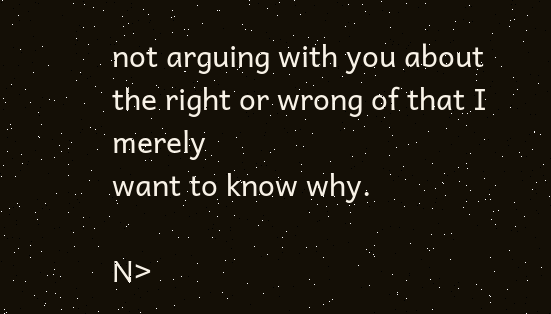not arguing with you about the right or wrong of that I merely
want to know why.

N>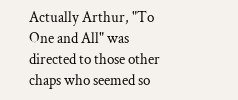Actually Arthur, "To One and All" was directed to those other
chaps who seemed so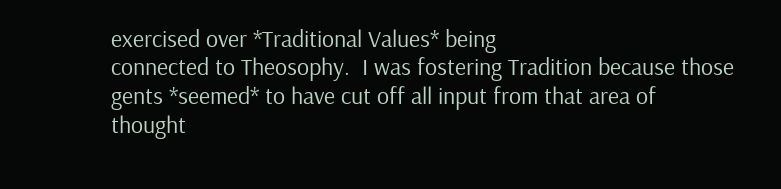exercised over *Traditional Values* being
connected to Theosophy.  I was fostering Tradition because those
gents *seemed* to have cut off all input from that area of
thought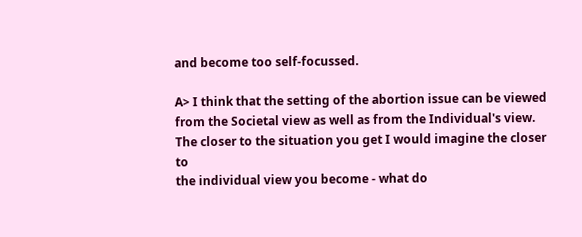and become too self-focussed.

A> I think that the setting of the abortion issue can be viewed
from the Societal view as well as from the Individual's view.
The closer to the situation you get I would imagine the closer to
the individual view you become - what do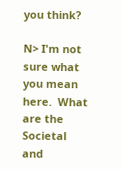you think?

N> I'm not sure what you mean here.  What are the Societal and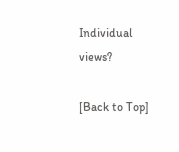Individual views?

[Back to Top]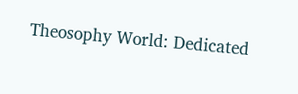Theosophy World: Dedicated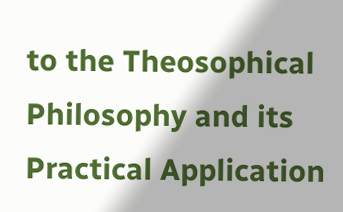to the Theosophical Philosophy and its Practical Application